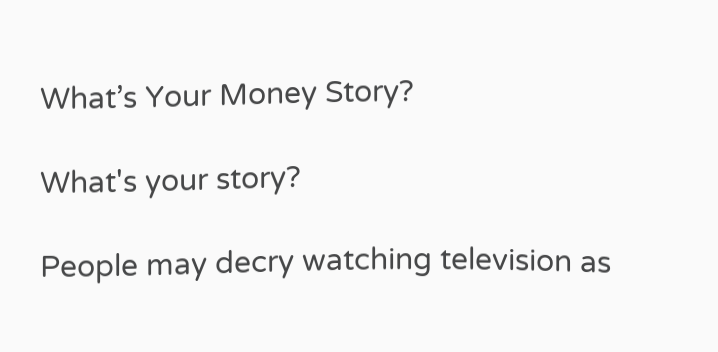What’s Your Money Story?

What's your story?

People may decry watching television as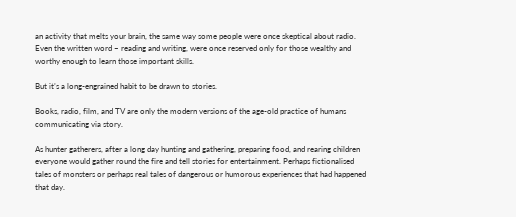an activity that melts your brain, the same way some people were once skeptical about radio. Even the written word – reading and writing, were once reserved only for those wealthy and worthy enough to learn those important skills.

But it’s a long-engrained habit to be drawn to stories.

Books, radio, film, and TV are only the modern versions of the age-old practice of humans communicating via story.

As hunter gatherers, after a long day hunting and gathering, preparing food, and rearing children everyone would gather round the fire and tell stories for entertainment. Perhaps fictionalised tales of monsters or perhaps real tales of dangerous or humorous experiences that had happened that day.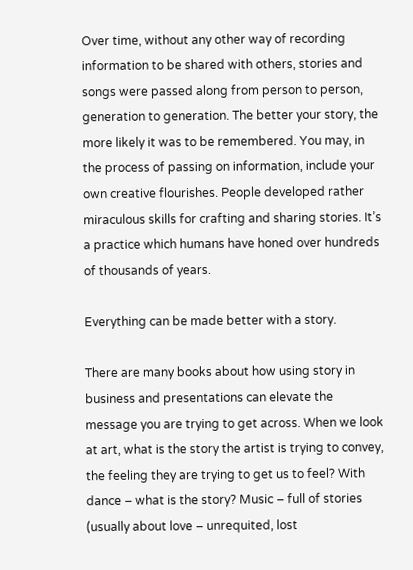Over time, without any other way of recording information to be shared with others, stories and songs were passed along from person to person, generation to generation. The better your story, the more likely it was to be remembered. You may, in the process of passing on information, include your own creative flourishes. People developed rather miraculous skills for crafting and sharing stories. It’s a practice which humans have honed over hundreds of thousands of years.

Everything can be made better with a story.

There are many books about how using story in business and presentations can elevate the message you are trying to get across. When we look at art, what is the story the artist is trying to convey, the feeling they are trying to get us to feel? With dance – what is the story? Music – full of stories (usually about love – unrequited, lost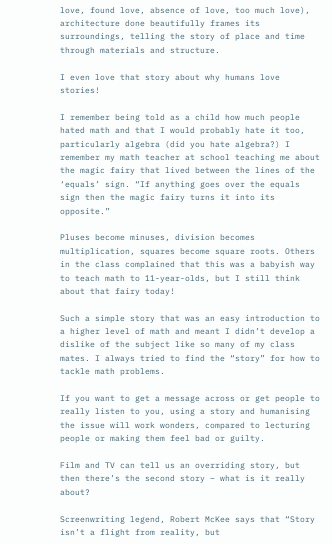love, found love, absence of love, too much love), architecture done beautifully frames its surroundings, telling the story of place and time through materials and structure.

I even love that story about why humans love stories!

I remember being told as a child how much people hated math and that I would probably hate it too, particularly algebra (did you hate algebra?) I remember my math teacher at school teaching me about the magic fairy that lived between the lines of the ‘equals’ sign. “If anything goes over the equals sign then the magic fairy turns it into its opposite.”

Pluses become minuses, division becomes multiplication, squares become square roots. Others in the class complained that this was a babyish way to teach math to 11-year-olds, but I still think about that fairy today!

Such a simple story that was an easy introduction to a higher level of math and meant I didn’t develop a dislike of the subject like so many of my class mates. I always tried to find the “story” for how to tackle math problems.

If you want to get a message across or get people to really listen to you, using a story and humanising the issue will work wonders, compared to lecturing people or making them feel bad or guilty.

Film and TV can tell us an overriding story, but then there’s the second story – what is it really about?

Screenwriting legend, Robert McKee says that “Story isn’t a flight from reality, but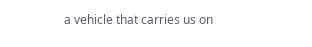a vehicle that carries us on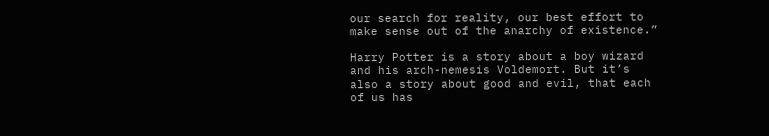our search for reality, our best effort to make sense out of the anarchy of existence.”

Harry Potter is a story about a boy wizard and his arch-nemesis Voldemort. But it’s also a story about good and evil, that each of us has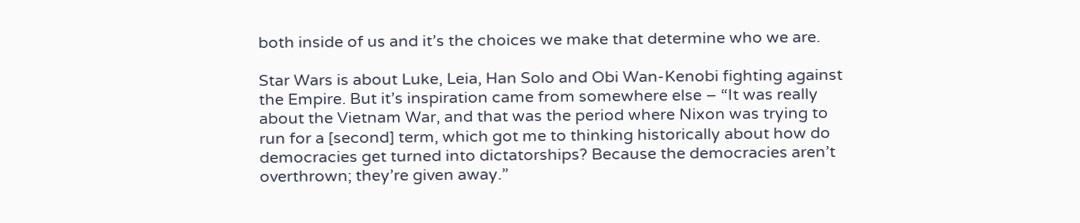both inside of us and it’s the choices we make that determine who we are.

Star Wars is about Luke, Leia, Han Solo and Obi Wan-Kenobi fighting against the Empire. But it’s inspiration came from somewhere else – “It was really about the Vietnam War, and that was the period where Nixon was trying to run for a [second] term, which got me to thinking historically about how do democracies get turned into dictatorships? Because the democracies aren’t overthrown; they’re given away.”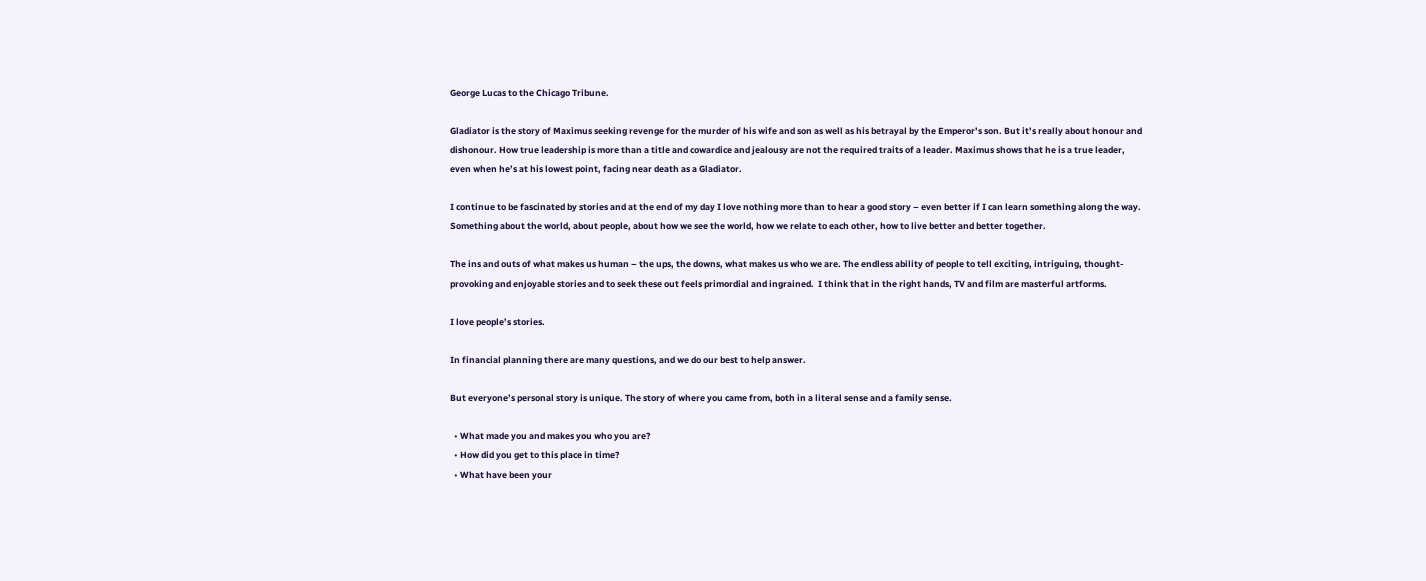George Lucas to the Chicago Tribune.

Gladiator is the story of Maximus seeking revenge for the murder of his wife and son as well as his betrayal by the Emperor’s son. But it’s really about honour and dishonour. How true leadership is more than a title and cowardice and jealousy are not the required traits of a leader. Maximus shows that he is a true leader, even when he’s at his lowest point, facing near death as a Gladiator.

I continue to be fascinated by stories and at the end of my day I love nothing more than to hear a good story – even better if I can learn something along the way. Something about the world, about people, about how we see the world, how we relate to each other, how to live better and better together.

The ins and outs of what makes us human – the ups, the downs, what makes us who we are. The endless ability of people to tell exciting, intriguing, thought-provoking and enjoyable stories and to seek these out feels primordial and ingrained.  I think that in the right hands, TV and film are masterful artforms.

I love people’s stories.

In financial planning there are many questions, and we do our best to help answer.

But everyone’s personal story is unique. The story of where you came from, both in a literal sense and a family sense.

  • What made you and makes you who you are?
  • How did you get to this place in time?
  • What have been your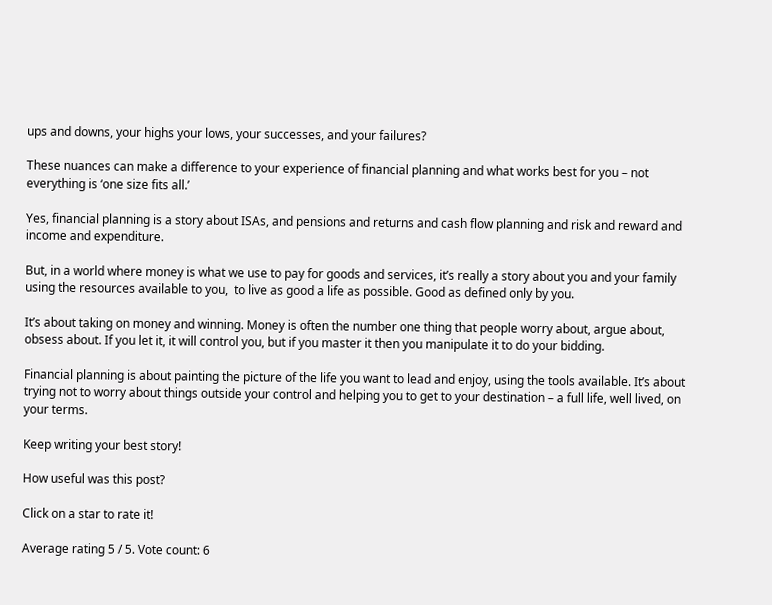ups and downs, your highs your lows, your successes, and your failures?

These nuances can make a difference to your experience of financial planning and what works best for you – not everything is ‘one size fits all.’

Yes, financial planning is a story about ISAs, and pensions and returns and cash flow planning and risk and reward and income and expenditure.

But, in a world where money is what we use to pay for goods and services, it’s really a story about you and your family  using the resources available to you,  to live as good a life as possible. Good as defined only by you.

It’s about taking on money and winning. Money is often the number one thing that people worry about, argue about, obsess about. If you let it, it will control you, but if you master it then you manipulate it to do your bidding.

Financial planning is about painting the picture of the life you want to lead and enjoy, using the tools available. It’s about trying not to worry about things outside your control and helping you to get to your destination – a full life, well lived, on your terms.

Keep writing your best story!

How useful was this post?

Click on a star to rate it!

Average rating 5 / 5. Vote count: 6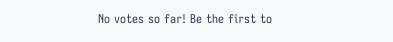No votes so far! Be the first to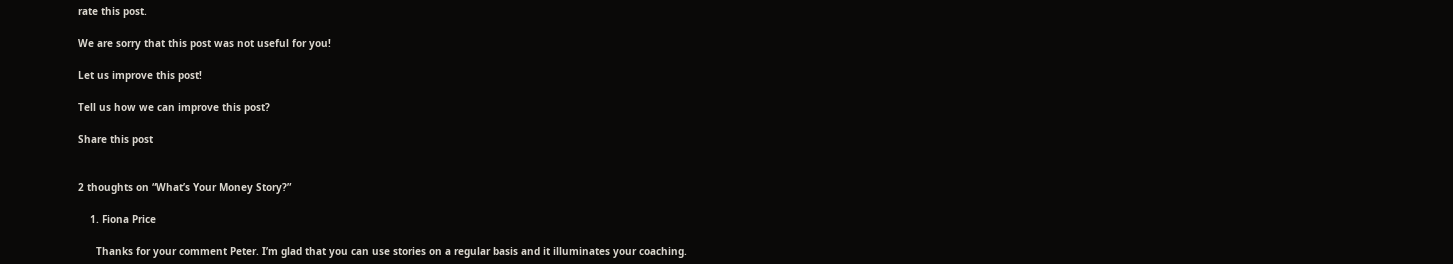rate this post.

We are sorry that this post was not useful for you!

Let us improve this post!

Tell us how we can improve this post?

Share this post


2 thoughts on “What’s Your Money Story?”

    1. Fiona Price

      Thanks for your comment Peter. I’m glad that you can use stories on a regular basis and it illuminates your coaching.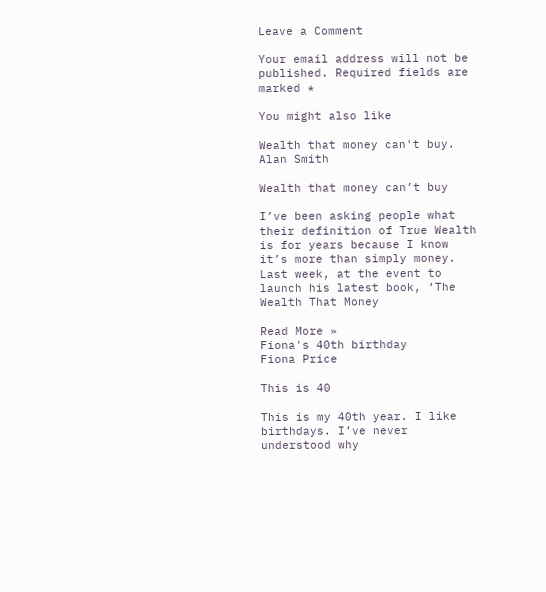Leave a Comment

Your email address will not be published. Required fields are marked *

You might also like

Wealth that money can't buy.
Alan Smith

Wealth that money can’t buy

I’ve been asking people what their definition of True Wealth is for years because I know it’s more than simply money. Last week, at the event to launch his latest book, ‘The Wealth That Money

Read More »
Fiona's 40th birthday
Fiona Price

This is 40

This is my 40th year. I like birthdays. I’ve never understood why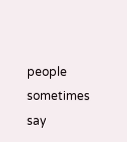people sometimes say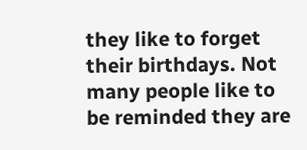they like to forget their birthdays. Not many people like to be reminded they are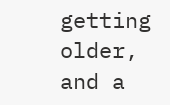getting older, and a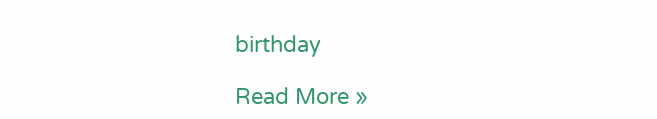birthday

Read More »